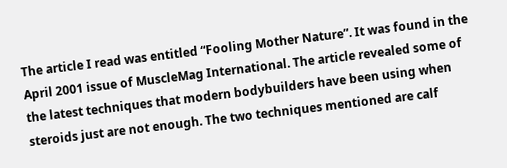The article I read was entitled “Fooling Mother Nature”. It was found in the April 2001 issue of MuscleMag International. The article revealed some of the latest techniques that modern bodybuilders have been using when steroids just are not enough. The two techniques mentioned are calf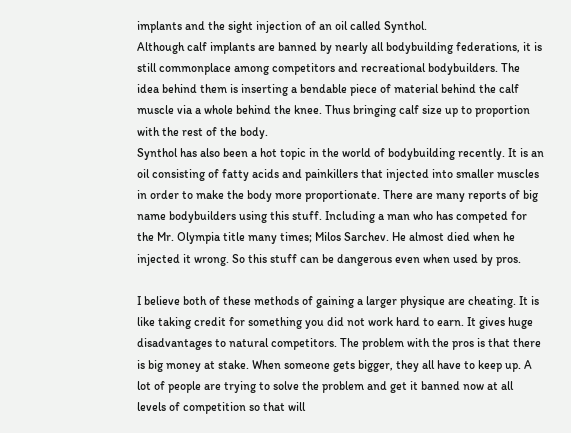implants and the sight injection of an oil called Synthol.
Although calf implants are banned by nearly all bodybuilding federations, it is still commonplace among competitors and recreational bodybuilders. The idea behind them is inserting a bendable piece of material behind the calf muscle via a whole behind the knee. Thus bringing calf size up to proportion with the rest of the body.
Synthol has also been a hot topic in the world of bodybuilding recently. It is an oil consisting of fatty acids and painkillers that injected into smaller muscles in order to make the body more proportionate. There are many reports of big name bodybuilders using this stuff. Including a man who has competed for the Mr. Olympia title many times; Milos Sarchev. He almost died when he injected it wrong. So this stuff can be dangerous even when used by pros.

I believe both of these methods of gaining a larger physique are cheating. It is like taking credit for something you did not work hard to earn. It gives huge disadvantages to natural competitors. The problem with the pros is that there is big money at stake. When someone gets bigger, they all have to keep up. A lot of people are trying to solve the problem and get it banned now at all levels of competition so that will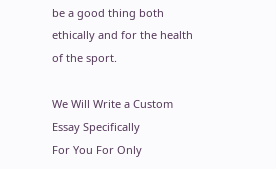be a good thing both ethically and for the health of the sport.

We Will Write a Custom Essay Specifically
For You For Only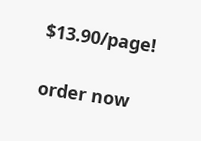$13.90/page!

order now